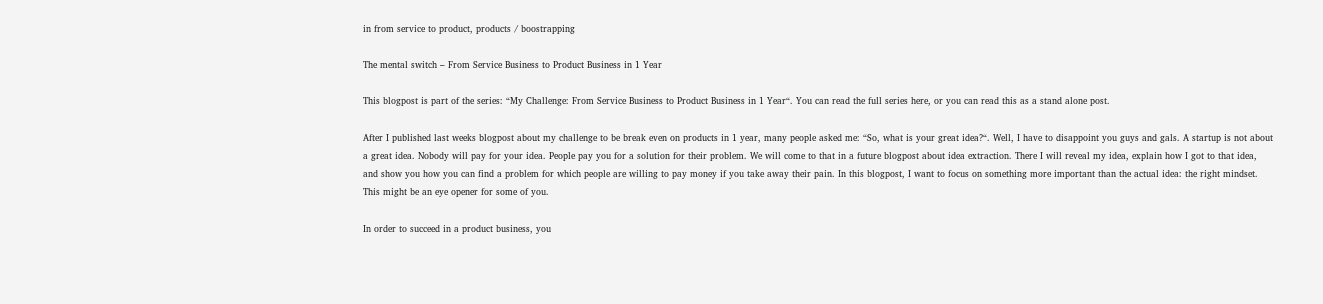in from service to product, products / boostrapping

The mental switch – From Service Business to Product Business in 1 Year

This blogpost is part of the series: “My Challenge: From Service Business to Product Business in 1 Year“. You can read the full series here, or you can read this as a stand alone post.

After I published last weeks blogpost about my challenge to be break even on products in 1 year, many people asked me: “So, what is your great idea?“. Well, I have to disappoint you guys and gals. A startup is not about a great idea. Nobody will pay for your idea. People pay you for a solution for their problem. We will come to that in a future blogpost about idea extraction. There I will reveal my idea, explain how I got to that idea, and show you how you can find a problem for which people are willing to pay money if you take away their pain. In this blogpost, I want to focus on something more important than the actual idea: the right mindset. This might be an eye opener for some of you.

In order to succeed in a product business, you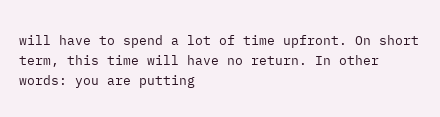will have to spend a lot of time upfront. On short term, this time will have no return. In other words: you are putting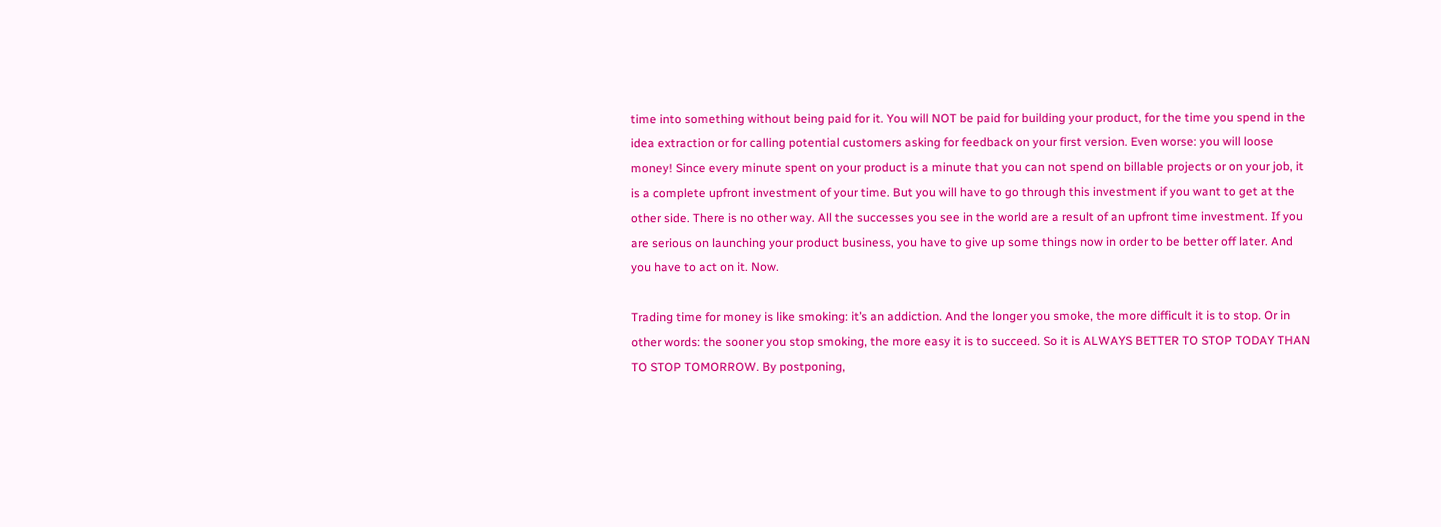time into something without being paid for it. You will NOT be paid for building your product, for the time you spend in the idea extraction or for calling potential customers asking for feedback on your first version. Even worse: you will loose money! Since every minute spent on your product is a minute that you can not spend on billable projects or on your job, it is a complete upfront investment of your time. But you will have to go through this investment if you want to get at the other side. There is no other way. All the successes you see in the world are a result of an upfront time investment. If you are serious on launching your product business, you have to give up some things now in order to be better off later. And you have to act on it. Now.

Trading time for money is like smoking: it’s an addiction. And the longer you smoke, the more difficult it is to stop. Or in other words: the sooner you stop smoking, the more easy it is to succeed. So it is ALWAYS BETTER TO STOP TODAY THAN TO STOP TOMORROW. By postponing,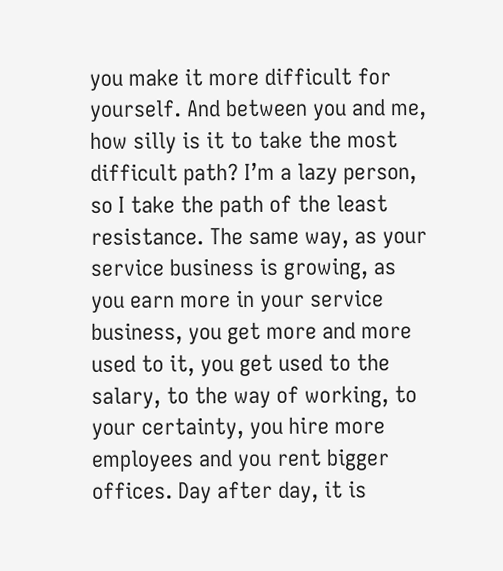you make it more difficult for yourself. And between you and me, how silly is it to take the most difficult path? I’m a lazy person, so I take the path of the least resistance. The same way, as your service business is growing, as you earn more in your service business, you get more and more used to it, you get used to the salary, to the way of working, to your certainty, you hire more employees and you rent bigger offices. Day after day, it is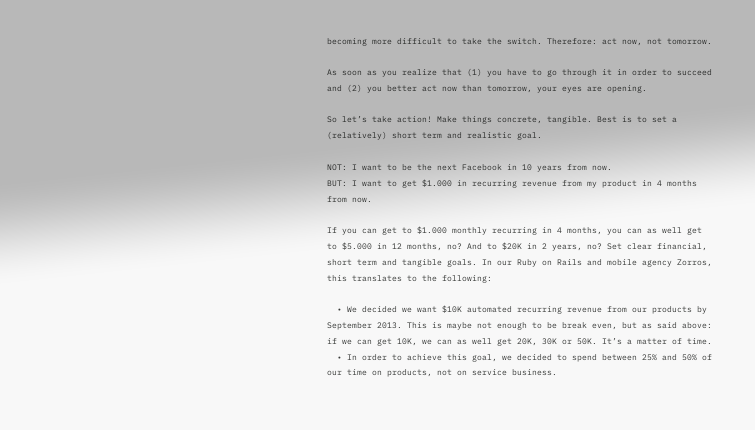becoming more difficult to take the switch. Therefore: act now, not tomorrow.

As soon as you realize that (1) you have to go through it in order to succeed and (2) you better act now than tomorrow, your eyes are opening.

So let’s take action! Make things concrete, tangible. Best is to set a (relatively) short term and realistic goal.

NOT: I want to be the next Facebook in 10 years from now.
BUT: I want to get $1.000 in recurring revenue from my product in 4 months from now.

If you can get to $1.000 monthly recurring in 4 months, you can as well get to $5.000 in 12 months, no? And to $20K in 2 years, no? Set clear financial, short term and tangible goals. In our Ruby on Rails and mobile agency Zorros, this translates to the following:

  • We decided we want $10K automated recurring revenue from our products by September 2013. This is maybe not enough to be break even, but as said above: if we can get 10K, we can as well get 20K, 30K or 50K. It’s a matter of time.
  • In order to achieve this goal, we decided to spend between 25% and 50% of our time on products, not on service business.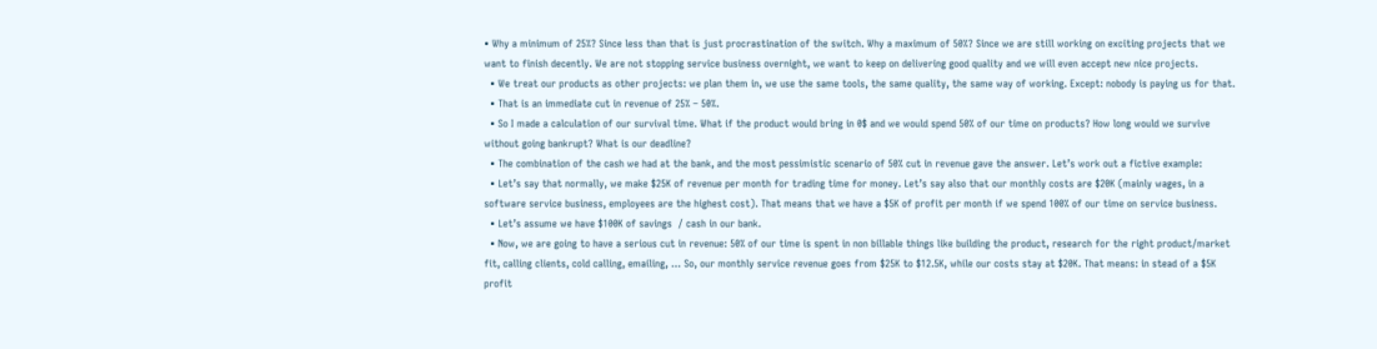• Why a minimum of 25%? Since less than that is just procrastination of the switch. Why a maximum of 50%? Since we are still working on exciting projects that we want to finish decently. We are not stopping service business overnight, we want to keep on delivering good quality and we will even accept new nice projects.
  • We treat our products as other projects: we plan them in, we use the same tools, the same quality, the same way of working. Except: nobody is paying us for that.
  • That is an immediate cut in revenue of 25% – 50%.
  • So I made a calculation of our survival time. What if the product would bring in 0$ and we would spend 50% of our time on products? How long would we survive without going bankrupt? What is our deadline?
  • The combination of the cash we had at the bank, and the most pessimistic scenario of 50% cut in revenue gave the answer. Let’s work out a fictive example:
  • Let’s say that normally, we make $25K of revenue per month for trading time for money. Let’s say also that our monthly costs are $20K (mainly wages, in a software service business, employees are the highest cost). That means that we have a $5K of profit per month if we spend 100% of our time on service business.
  • Let’s assume we have $100K of savings  / cash in our bank.
  • Now, we are going to have a serious cut in revenue: 50% of our time is spent in non billable things like building the product, research for the right product/market fit, calling clients, cold calling, emailing, … So, our monthly service revenue goes from $25K to $12.5K, while our costs stay at $20K. That means: in stead of a $5K profit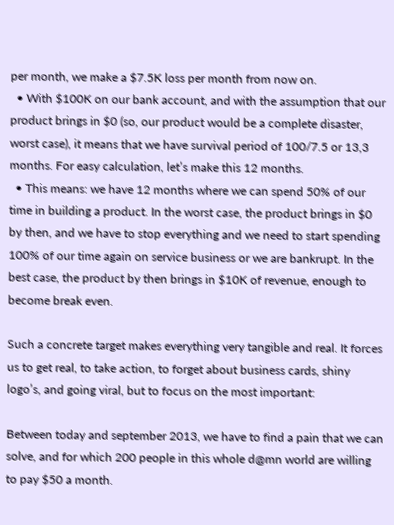per month, we make a $7.5K loss per month from now on.
  • With $100K on our bank account, and with the assumption that our product brings in $0 (so, our product would be a complete disaster, worst case), it means that we have survival period of 100/7.5 or 13,3 months. For easy calculation, let’s make this 12 months.
  • This means: we have 12 months where we can spend 50% of our time in building a product. In the worst case, the product brings in $0 by then, and we have to stop everything and we need to start spending 100% of our time again on service business or we are bankrupt. In the best case, the product by then brings in $10K of revenue, enough to become break even.

Such a concrete target makes everything very tangible and real. It forces us to get real, to take action, to forget about business cards, shiny logo’s, and going viral, but to focus on the most important:

Between today and september 2013, we have to find a pain that we can solve, and for which 200 people in this whole d@mn world are willing to pay $50 a month.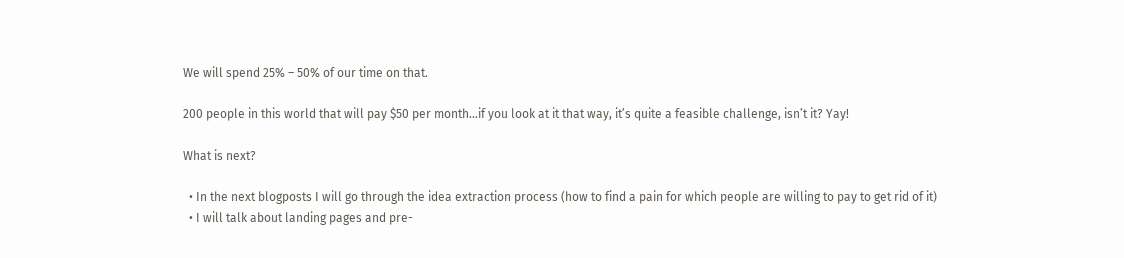We will spend 25% – 50% of our time on that.

200 people in this world that will pay $50 per month…if you look at it that way, it’s quite a feasible challenge, isn’t it? Yay!

What is next?

  • In the next blogposts I will go through the idea extraction process (how to find a pain for which people are willing to pay to get rid of it)
  • I will talk about landing pages and pre-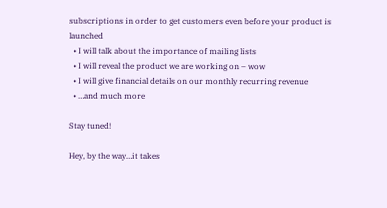subscriptions in order to get customers even before your product is launched
  • I will talk about the importance of mailing lists
  • I will reveal the product we are working on – wow
  • I will give financial details on our monthly recurring revenue
  • …and much more

Stay tuned!

Hey, by the way…it takes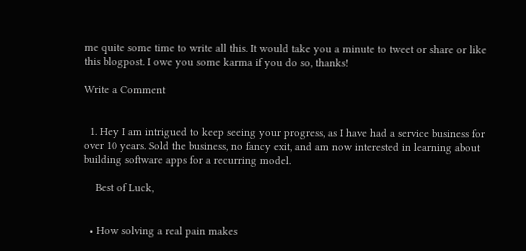me quite some time to write all this. It would take you a minute to tweet or share or like this blogpost. I owe you some karma if you do so, thanks!

Write a Comment


  1. Hey I am intrigued to keep seeing your progress, as I have had a service business for over 10 years. Sold the business, no fancy exit, and am now interested in learning about building software apps for a recurring model.

    Best of Luck,


  • How solving a real pain makes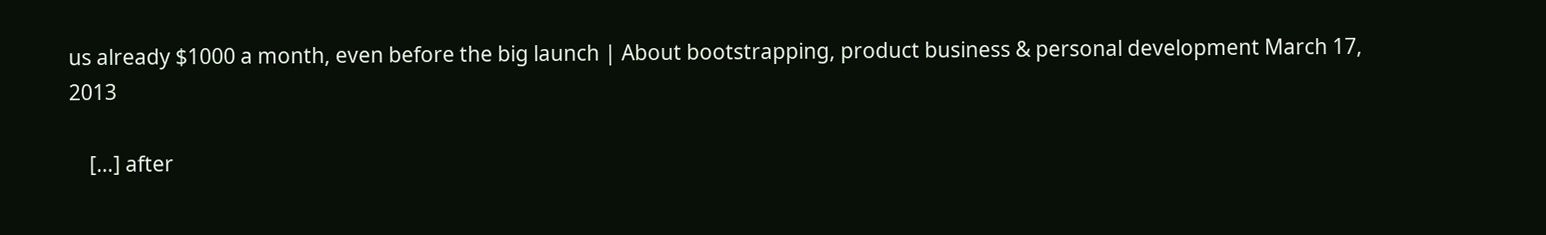us already $1000 a month, even before the big launch | About bootstrapping, product business & personal development March 17, 2013

    […] after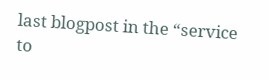last blogpost in the “service to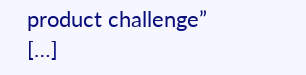product challenge” […]